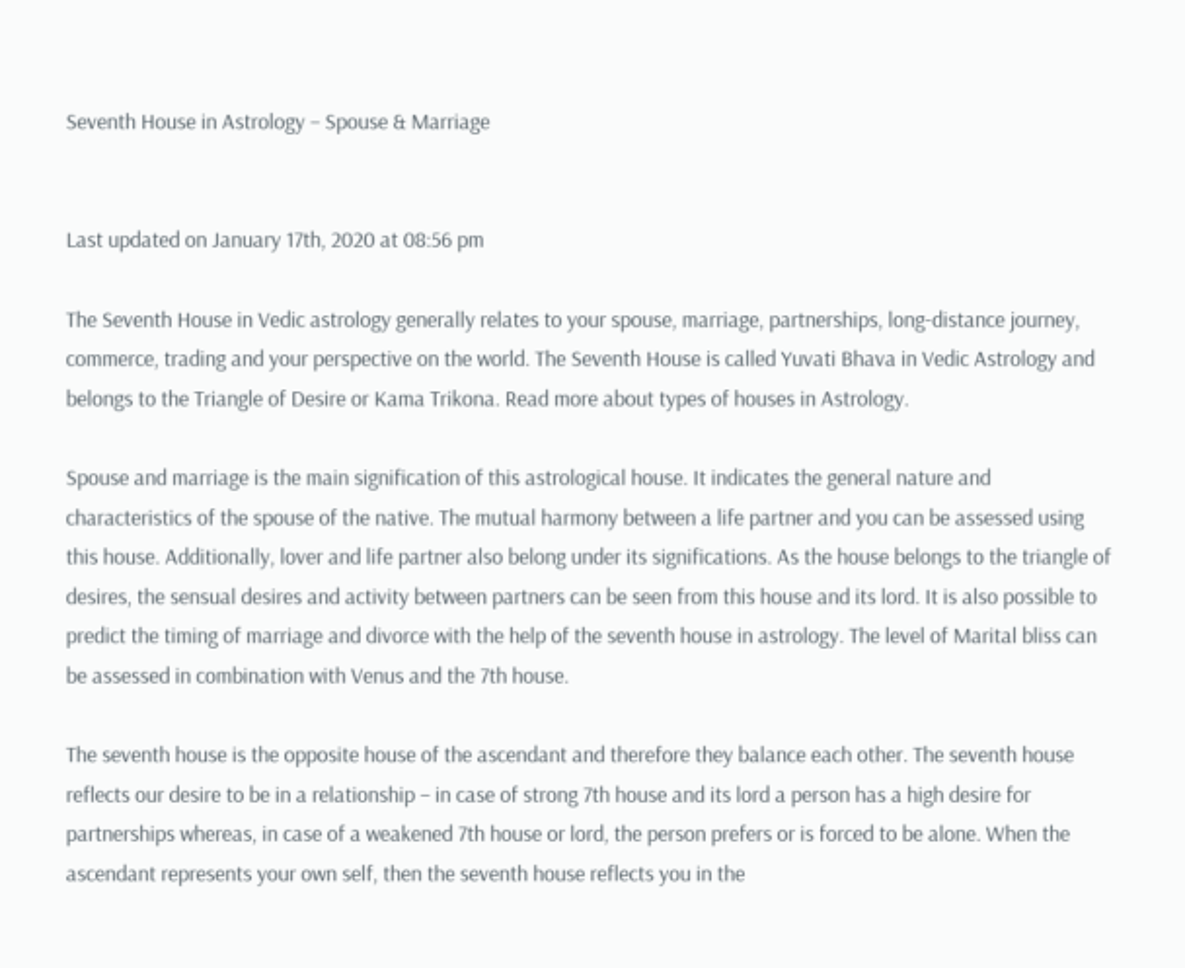Seventh House in Astrology – Spouse & Marriage


Last updated on January 17th, 2020 at 08:56 pm

The Seventh House in Vedic astrology generally relates to your spouse, marriage, partnerships, long-distance journey, commerce, trading and your perspective on the world. The Seventh House is called Yuvati Bhava in Vedic Astrology and belongs to the Triangle of Desire or Kama Trikona. Read more about types of houses in Astrology.

Spouse and marriage is the main signification of this astrological house. It indicates the general nature and characteristics of the spouse of the native. The mutual harmony between a life partner and you can be assessed using this house. Additionally, lover and life partner also belong under its significations. As the house belongs to the triangle of desires, the sensual desires and activity between partners can be seen from this house and its lord. It is also possible to predict the timing of marriage and divorce with the help of the seventh house in astrology. The level of Marital bliss can be assessed in combination with Venus and the 7th house.

The seventh house is the opposite house of the ascendant and therefore they balance each other. The seventh house reflects our desire to be in a relationship – in case of strong 7th house and its lord a person has a high desire for partnerships whereas, in case of a weakened 7th house or lord, the person prefers or is forced to be alone. When the ascendant represents your own self, then the seventh house reflects you in the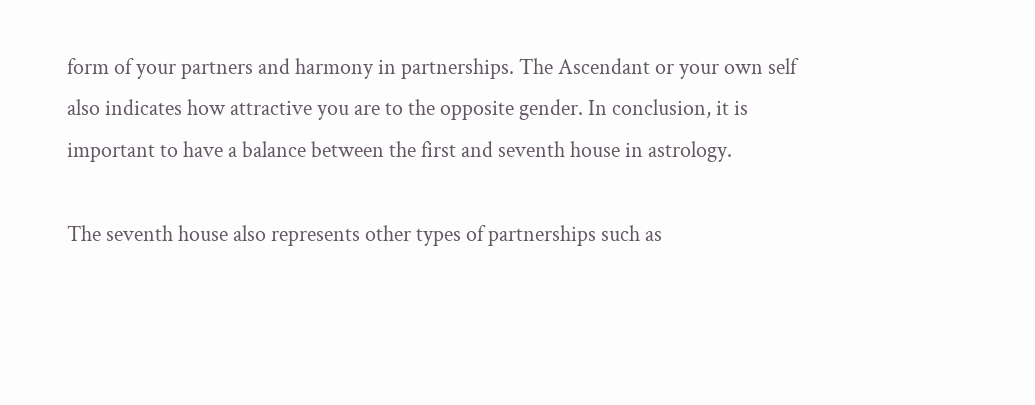form of your partners and harmony in partnerships. The Ascendant or your own self also indicates how attractive you are to the opposite gender. In conclusion, it is important to have a balance between the first and seventh house in astrology.

The seventh house also represents other types of partnerships such as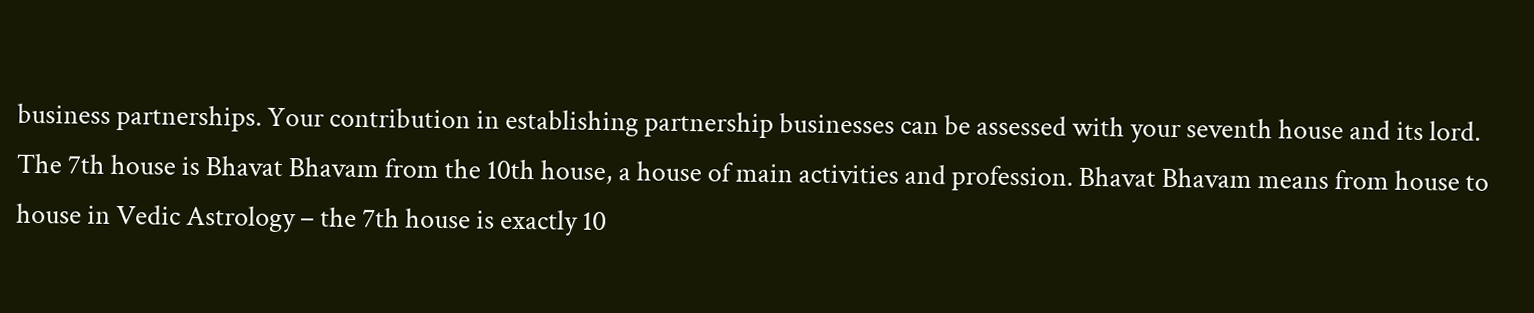business partnerships. Your contribution in establishing partnership businesses can be assessed with your seventh house and its lord. The 7th house is Bhavat Bhavam from the 10th house, a house of main activities and profession. Bhavat Bhavam means from house to house in Vedic Astrology – the 7th house is exactly 10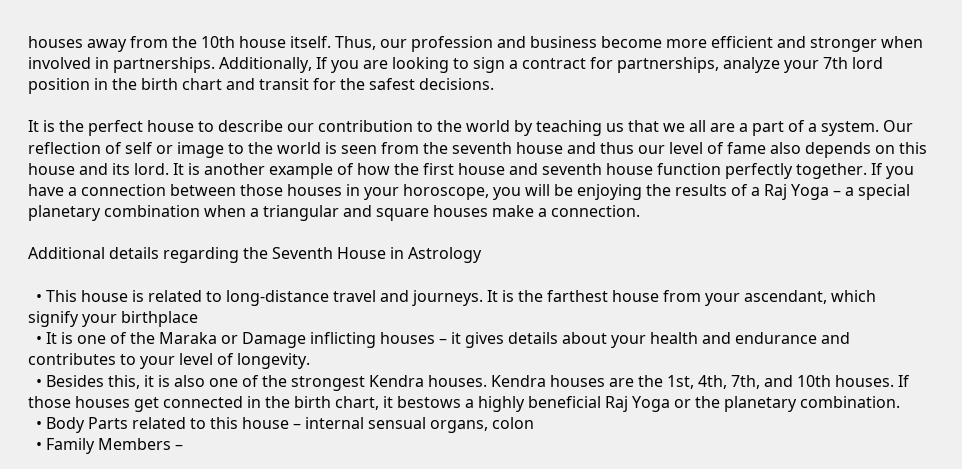houses away from the 10th house itself. Thus, our profession and business become more efficient and stronger when involved in partnerships. Additionally, If you are looking to sign a contract for partnerships, analyze your 7th lord position in the birth chart and transit for the safest decisions.

It is the perfect house to describe our contribution to the world by teaching us that we all are a part of a system. Our reflection of self or image to the world is seen from the seventh house and thus our level of fame also depends on this house and its lord. It is another example of how the first house and seventh house function perfectly together. If you have a connection between those houses in your horoscope, you will be enjoying the results of a Raj Yoga – a special planetary combination when a triangular and square houses make a connection.

Additional details regarding the Seventh House in Astrology

  • This house is related to long-distance travel and journeys. It is the farthest house from your ascendant, which signify your birthplace
  • It is one of the Maraka or Damage inflicting houses – it gives details about your health and endurance and contributes to your level of longevity.
  • Besides this, it is also one of the strongest Kendra houses. Kendra houses are the 1st, 4th, 7th, and 10th houses. If those houses get connected in the birth chart, it bestows a highly beneficial Raj Yoga or the planetary combination.
  • Body Parts related to this house – internal sensual organs, colon
  • Family Members –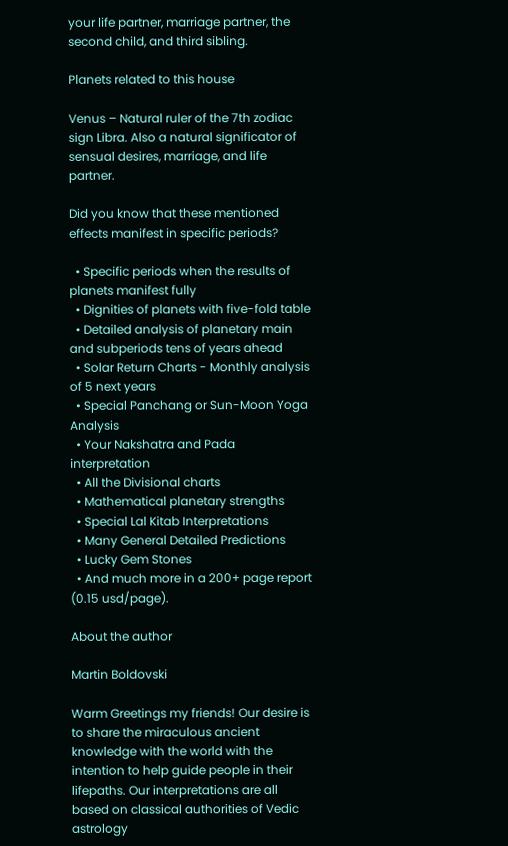your life partner, marriage partner, the second child, and third sibling.

Planets related to this house

Venus – Natural ruler of the 7th zodiac sign Libra. Also a natural significator of sensual desires, marriage, and life partner.

Did you know that these mentioned effects manifest in specific periods?

  • Specific periods when the results of planets manifest fully
  • Dignities of planets with five-fold table
  • Detailed analysis of planetary main and subperiods tens of years ahead
  • Solar Return Charts - Monthly analysis of 5 next years
  • Special Panchang or Sun-Moon Yoga Analysis
  • Your Nakshatra and Pada interpretation
  • All the Divisional charts
  • Mathematical planetary strengths
  • Special Lal Kitab Interpretations
  • Many General Detailed Predictions
  • Lucky Gem Stones
  • And much more in a 200+ page report (0.15 usd/page).

About the author

Martin Boldovski

Warm Greetings my friends! Our desire is to share the miraculous ancient knowledge with the world with the intention to help guide people in their lifepaths. Our interpretations are all based on classical authorities of Vedic astrology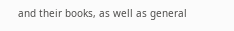and their books, as well as general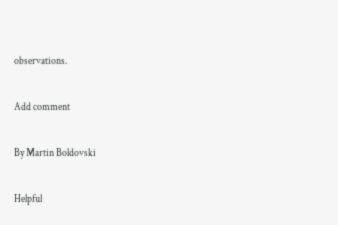observations.

Add comment

By Martin Boldovski

Helpful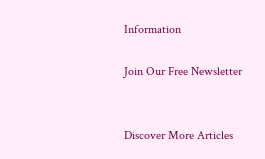Information

Join Our Free Newsletter


Discover More Articles